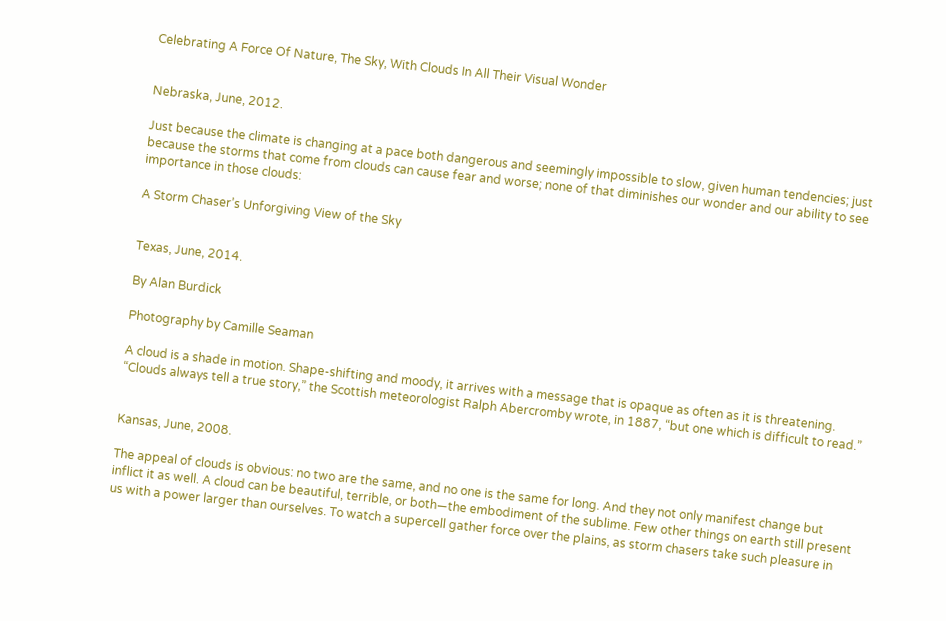Celebrating A Force Of Nature, The Sky, With Clouds In All Their Visual Wonder


Nebraska, June, 2012.

Just because the climate is changing at a pace both dangerous and seemingly impossible to slow, given human tendencies; just because the storms that come from clouds can cause fear and worse; none of that diminishes our wonder and our ability to see importance in those clouds:

A Storm Chaser’s Unforgiving View of the Sky


Texas, June, 2014.

By Alan Burdick

Photography by Camille Seaman

A cloud is a shade in motion. Shape-shifting and moody, it arrives with a message that is opaque as often as it is threatening. “Clouds always tell a true story,” the Scottish meteorologist Ralph Abercromby wrote, in 1887, “but one which is difficult to read.”


Kansas, June, 2008.

The appeal of clouds is obvious: no two are the same, and no one is the same for long. And they not only manifest change but inflict it as well. A cloud can be beautiful, terrible, or both—the embodiment of the sublime. Few other things on earth still present us with a power larger than ourselves. To watch a supercell gather force over the plains, as storm chasers take such pleasure in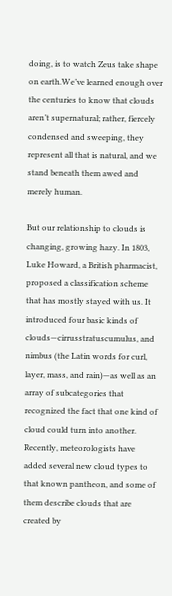doing, is to watch Zeus take shape on earth.We’ve learned enough over the centuries to know that clouds aren’t supernatural; rather, fiercely condensed and sweeping, they represent all that is natural, and we stand beneath them awed and merely human.

But our relationship to clouds is changing, growing hazy. In 1803, Luke Howard, a British pharmacist, proposed a classification scheme that has mostly stayed with us. It introduced four basic kinds of clouds—cirrusstratuscumulus, and nimbus (the Latin words for curl, layer, mass, and rain)—as well as an array of subcategories that recognized the fact that one kind of cloud could turn into another. Recently, meteorologists have added several new cloud types to that known pantheon, and some of them describe clouds that are created by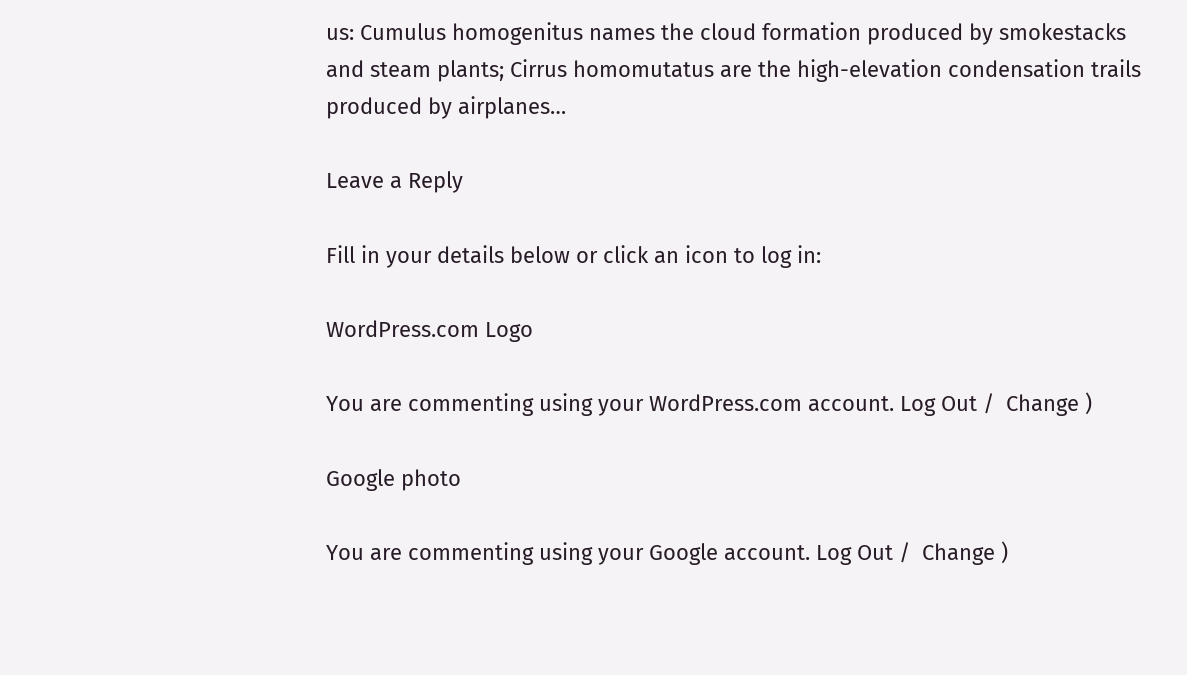us: Cumulus homogenitus names the cloud formation produced by smokestacks and steam plants; Cirrus homomutatus are the high-elevation condensation trails produced by airplanes…

Leave a Reply

Fill in your details below or click an icon to log in:

WordPress.com Logo

You are commenting using your WordPress.com account. Log Out /  Change )

Google photo

You are commenting using your Google account. Log Out /  Change )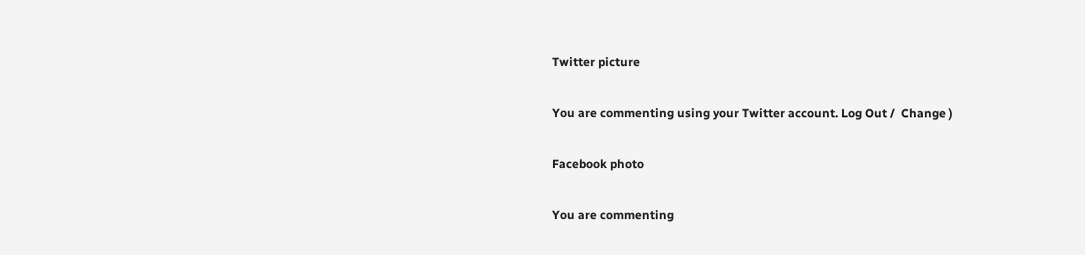Twitter picture

You are commenting using your Twitter account. Log Out /  Change )

Facebook photo

You are commenting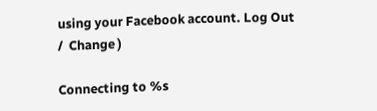using your Facebook account. Log Out /  Change )

Connecting to %s